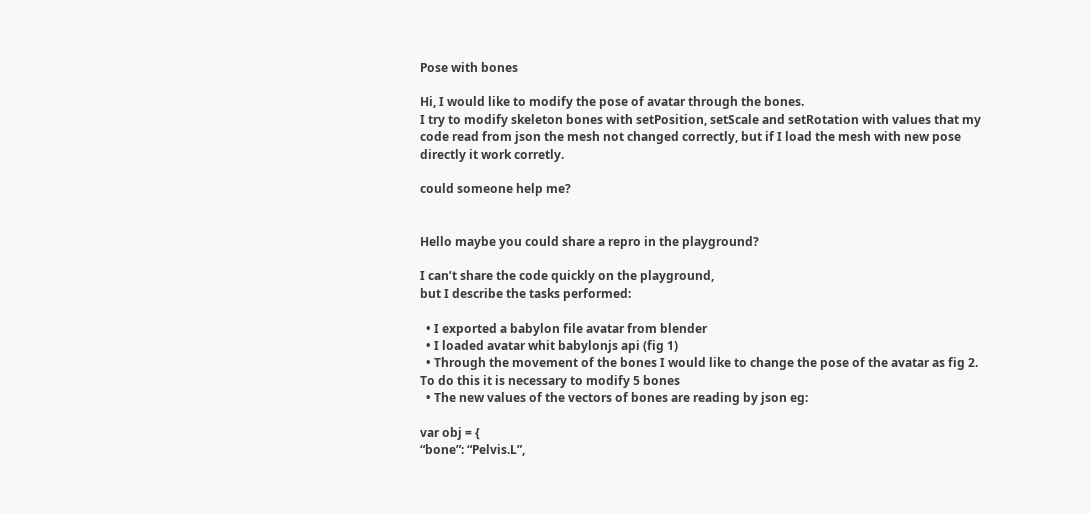Pose with bones

Hi, I would like to modify the pose of avatar through the bones.
I try to modify skeleton bones with setPosition, setScale and setRotation with values that my code read from json the mesh not changed correctly, but if I load the mesh with new pose directly it work corretly.

could someone help me?


Hello maybe you could share a repro in the playground?

I can’t share the code quickly on the playground,
but I describe the tasks performed:

  • I exported a babylon file avatar from blender
  • I loaded avatar whit babylonjs api (fig 1)
  • Through the movement of the bones I would like to change the pose of the avatar as fig 2. To do this it is necessary to modify 5 bones
  • The new values of the vectors of bones are reading by json eg:

var obj = {
“bone”: “Pelvis.L”,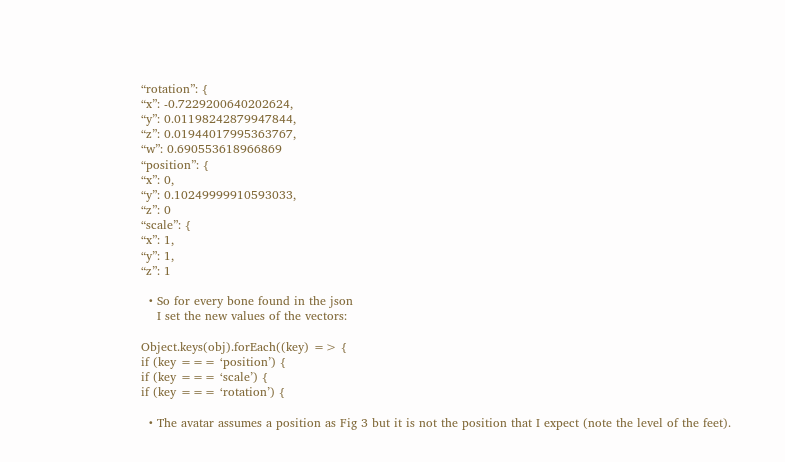“rotation”: {
“x”: -0.7229200640202624,
“y”: 0.01198242879947844,
“z”: 0.01944017995363767,
“w”: 0.690553618966869
“position”: {
“x”: 0,
“y”: 0.10249999910593033,
“z”: 0
“scale”: {
“x”: 1,
“y”: 1,
“z”: 1

  • So for every bone found in the json
    I set the new values of the vectors:

Object.keys(obj).forEach((key) => {
if (key === ‘position’) {
if (key === ‘scale’) {
if (key === ‘rotation’) {

  • The avatar assumes a position as Fig 3 but it is not the position that I expect (note the level of the feet).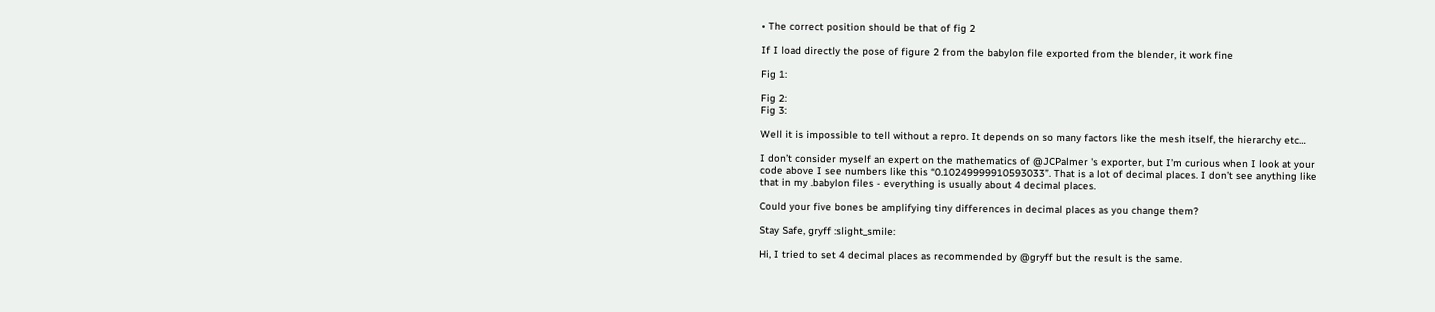• The correct position should be that of fig 2

If I load directly the pose of figure 2 from the babylon file exported from the blender, it work fine

Fig 1:

Fig 2:
Fig 3:

Well it is impossible to tell without a repro. It depends on so many factors like the mesh itself, the hierarchy etc…

I don’t consider myself an expert on the mathematics of @JCPalmer 's exporter, but I’m curious when I look at your code above I see numbers like this “0.10249999910593033”. That is a lot of decimal places. I don’t see anything like that in my .babylon files - everything is usually about 4 decimal places.

Could your five bones be amplifying tiny differences in decimal places as you change them?

Stay Safe, gryff :slight_smile:

Hi, I tried to set 4 decimal places as recommended by @gryff but the result is the same.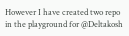However I have created two repo in the playground for @Deltakosh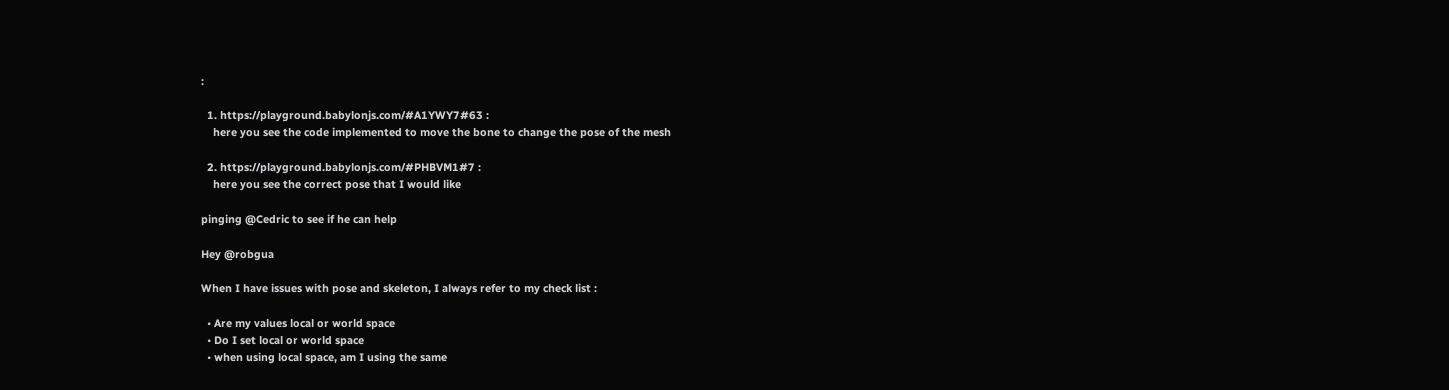:

  1. https://playground.babylonjs.com/#A1YWY7#63 :
    here you see the code implemented to move the bone to change the pose of the mesh

  2. https://playground.babylonjs.com/#PHBVM1#7 :
    here you see the correct pose that I would like

pinging @Cedric to see if he can help

Hey @robgua

When I have issues with pose and skeleton, I always refer to my check list :

  • Are my values local or world space
  • Do I set local or world space
  • when using local space, am I using the same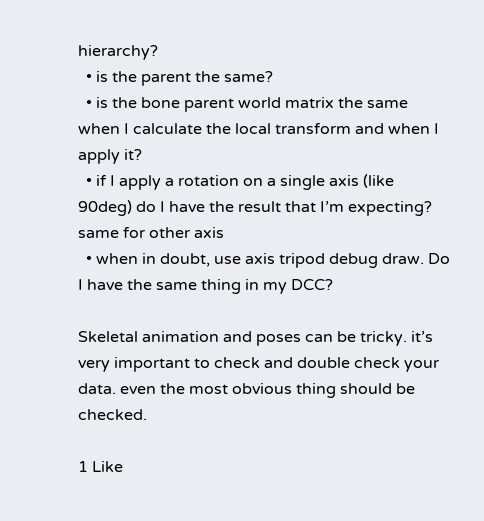hierarchy?
  • is the parent the same?
  • is the bone parent world matrix the same when I calculate the local transform and when I apply it?
  • if I apply a rotation on a single axis (like 90deg) do I have the result that I’m expecting? same for other axis
  • when in doubt, use axis tripod debug draw. Do I have the same thing in my DCC?

Skeletal animation and poses can be tricky. it’s very important to check and double check your data. even the most obvious thing should be checked.

1 Like